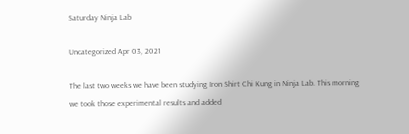Saturday Ninja Lab

Uncategorized Apr 03, 2021

The last two weeks we have been studying Iron Shirt Chi Kung in Ninja Lab. This morning we took those experimental results and added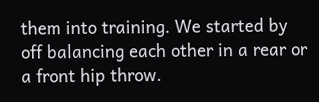them into training. We started by off balancing each other in a rear or a front hip throw.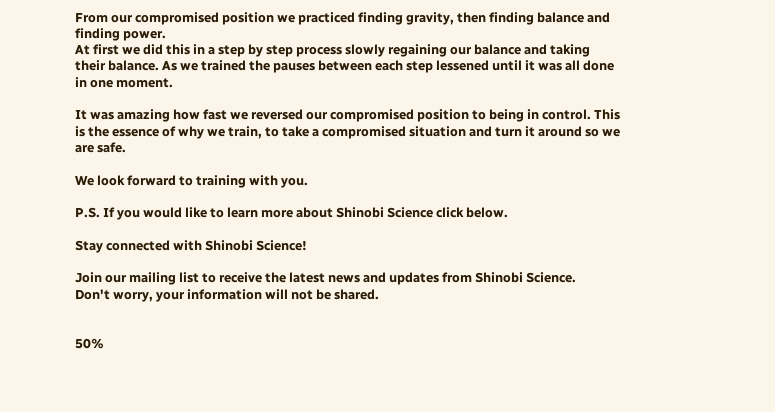From our compromised position we practiced finding gravity, then finding balance and finding power.
At first we did this in a step by step process slowly regaining our balance and taking their balance. As we trained the pauses between each step lessened until it was all done in one moment.

It was amazing how fast we reversed our compromised position to being in control. This is the essence of why we train, to take a compromised situation and turn it around so we are safe.

We look forward to training with you.

P.S. If you would like to learn more about Shinobi Science click below.

Stay connected with Shinobi Science!

Join our mailing list to receive the latest news and updates from Shinobi Science.
Don't worry, your information will not be shared.


50%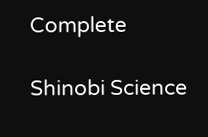Complete

Shinobi Science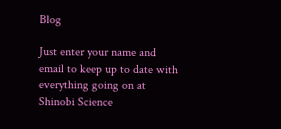Blog

Just enter your name and email to keep up to date with everything going on at Shinobi Science